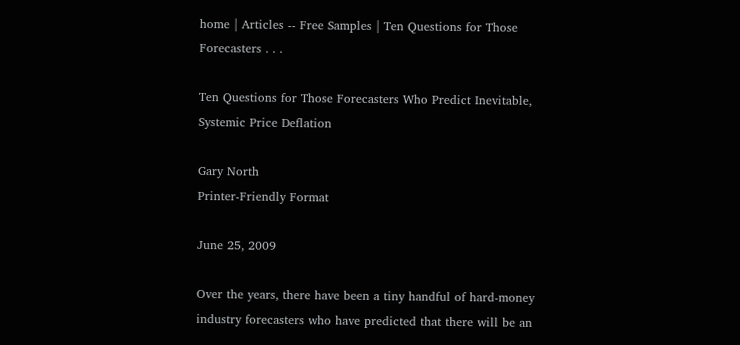home | Articles -- Free Samples | Ten Questions for Those Forecasters . . .

Ten Questions for Those Forecasters Who Predict Inevitable, Systemic Price Deflation

Gary North
Printer-Friendly Format

June 25, 2009

Over the years, there have been a tiny handful of hard-money industry forecasters who have predicted that there will be an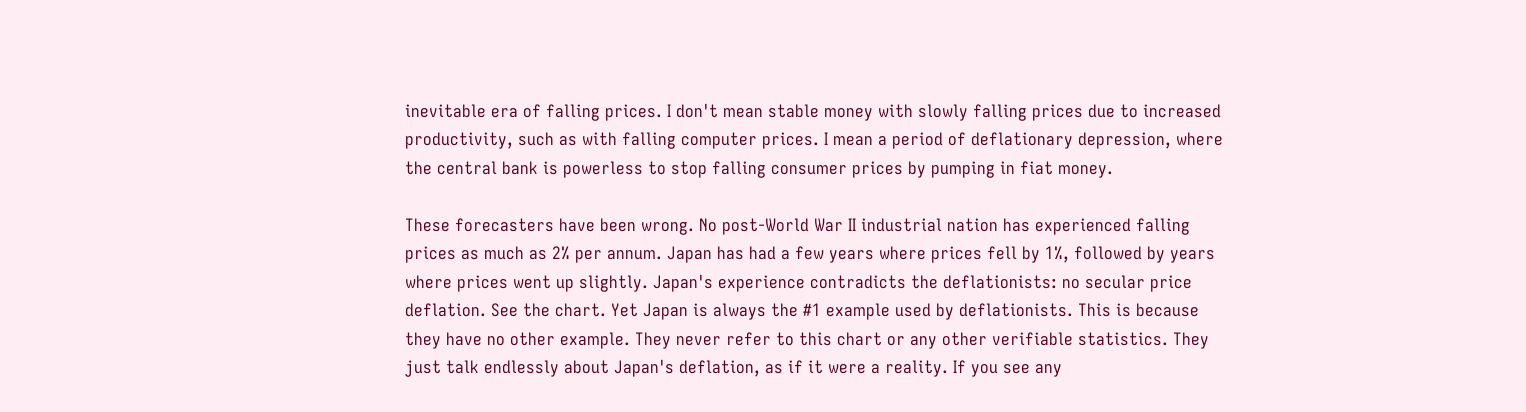inevitable era of falling prices. I don't mean stable money with slowly falling prices due to increased productivity, such as with falling computer prices. I mean a period of deflationary depression, where the central bank is powerless to stop falling consumer prices by pumping in fiat money.

These forecasters have been wrong. No post-World War II industrial nation has experienced falling prices as much as 2% per annum. Japan has had a few years where prices fell by 1%, followed by years where prices went up slightly. Japan's experience contradicts the deflationists: no secular price deflation. See the chart. Yet Japan is always the #1 example used by deflationists. This is because they have no other example. They never refer to this chart or any other verifiable statistics. They just talk endlessly about Japan's deflation, as if it were a reality. If you see any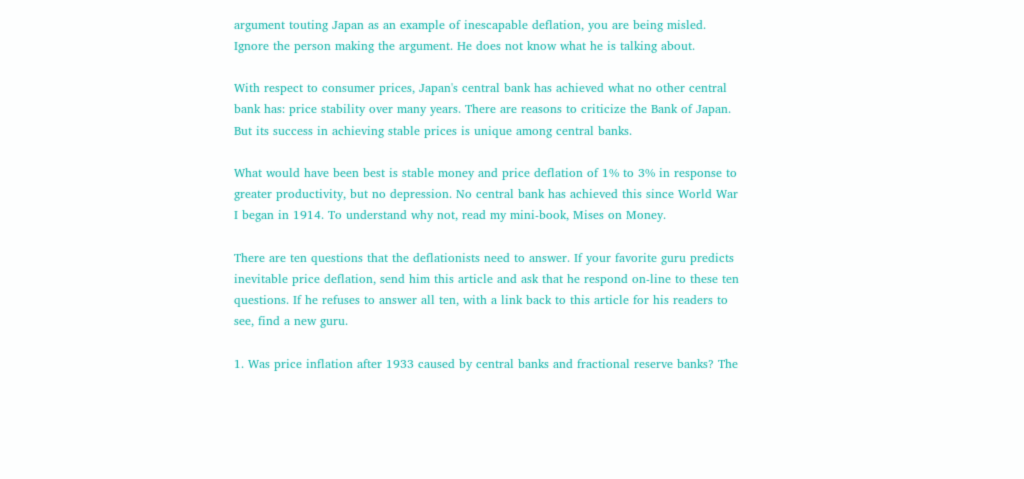argument touting Japan as an example of inescapable deflation, you are being misled. Ignore the person making the argument. He does not know what he is talking about.

With respect to consumer prices, Japan's central bank has achieved what no other central bank has: price stability over many years. There are reasons to criticize the Bank of Japan. But its success in achieving stable prices is unique among central banks.

What would have been best is stable money and price deflation of 1% to 3% in response to greater productivity, but no depression. No central bank has achieved this since World War I began in 1914. To understand why not, read my mini-book, Mises on Money.

There are ten questions that the deflationists need to answer. If your favorite guru predicts inevitable price deflation, send him this article and ask that he respond on-line to these ten questions. If he refuses to answer all ten, with a link back to this article for his readers to see, find a new guru.

1. Was price inflation after 1933 caused by central banks and fractional reserve banks? The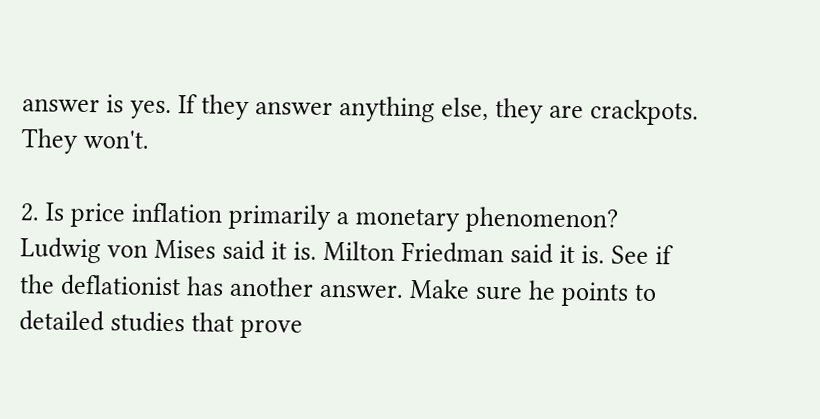answer is yes. If they answer anything else, they are crackpots. They won't.

2. Is price inflation primarily a monetary phenomenon? Ludwig von Mises said it is. Milton Friedman said it is. See if the deflationist has another answer. Make sure he points to detailed studies that prove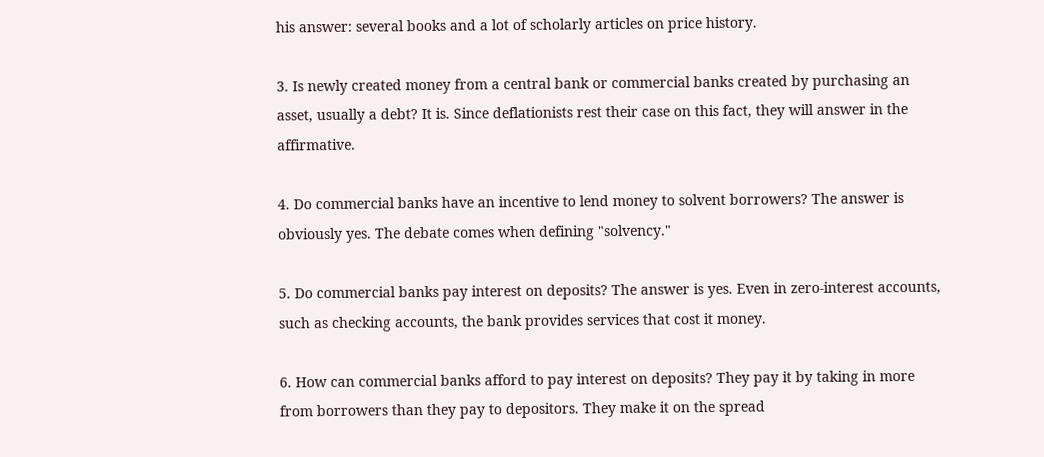his answer: several books and a lot of scholarly articles on price history.

3. Is newly created money from a central bank or commercial banks created by purchasing an asset, usually a debt? It is. Since deflationists rest their case on this fact, they will answer in the affirmative.

4. Do commercial banks have an incentive to lend money to solvent borrowers? The answer is obviously yes. The debate comes when defining "solvency."

5. Do commercial banks pay interest on deposits? The answer is yes. Even in zero-interest accounts, such as checking accounts, the bank provides services that cost it money.

6. How can commercial banks afford to pay interest on deposits? They pay it by taking in more from borrowers than they pay to depositors. They make it on the spread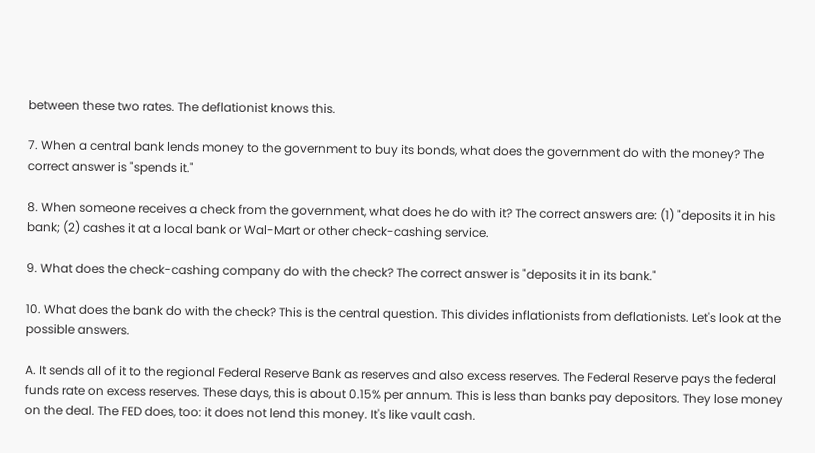between these two rates. The deflationist knows this.

7. When a central bank lends money to the government to buy its bonds, what does the government do with the money? The correct answer is "spends it."

8. When someone receives a check from the government, what does he do with it? The correct answers are: (1) "deposits it in his bank; (2) cashes it at a local bank or Wal-Mart or other check-cashing service.

9. What does the check-cashing company do with the check? The correct answer is "deposits it in its bank."

10. What does the bank do with the check? This is the central question. This divides inflationists from deflationists. Let's look at the possible answers.

A. It sends all of it to the regional Federal Reserve Bank as reserves and also excess reserves. The Federal Reserve pays the federal funds rate on excess reserves. These days, this is about 0.15% per annum. This is less than banks pay depositors. They lose money on the deal. The FED does, too: it does not lend this money. It's like vault cash.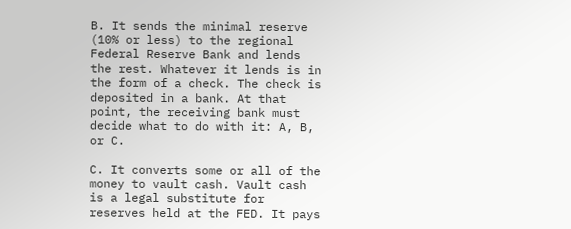B. It sends the minimal reserve (10% or less) to the regional Federal Reserve Bank and lends the rest. Whatever it lends is in the form of a check. The check is deposited in a bank. At that point, the receiving bank must decide what to do with it: A, B, or C.

C. It converts some or all of the money to vault cash. Vault cash is a legal substitute for reserves held at the FED. It pays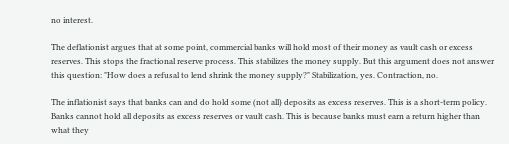no interest.

The deflationist argues that at some point, commercial banks will hold most of their money as vault cash or excess reserves. This stops the fractional reserve process. This stabilizes the money supply. But this argument does not answer this question: "How does a refusal to lend shrink the money supply?" Stabilization, yes. Contraction, no.

The inflationist says that banks can and do hold some (not all) deposits as excess reserves. This is a short-term policy. Banks cannot hold all deposits as excess reserves or vault cash. This is because banks must earn a return higher than what they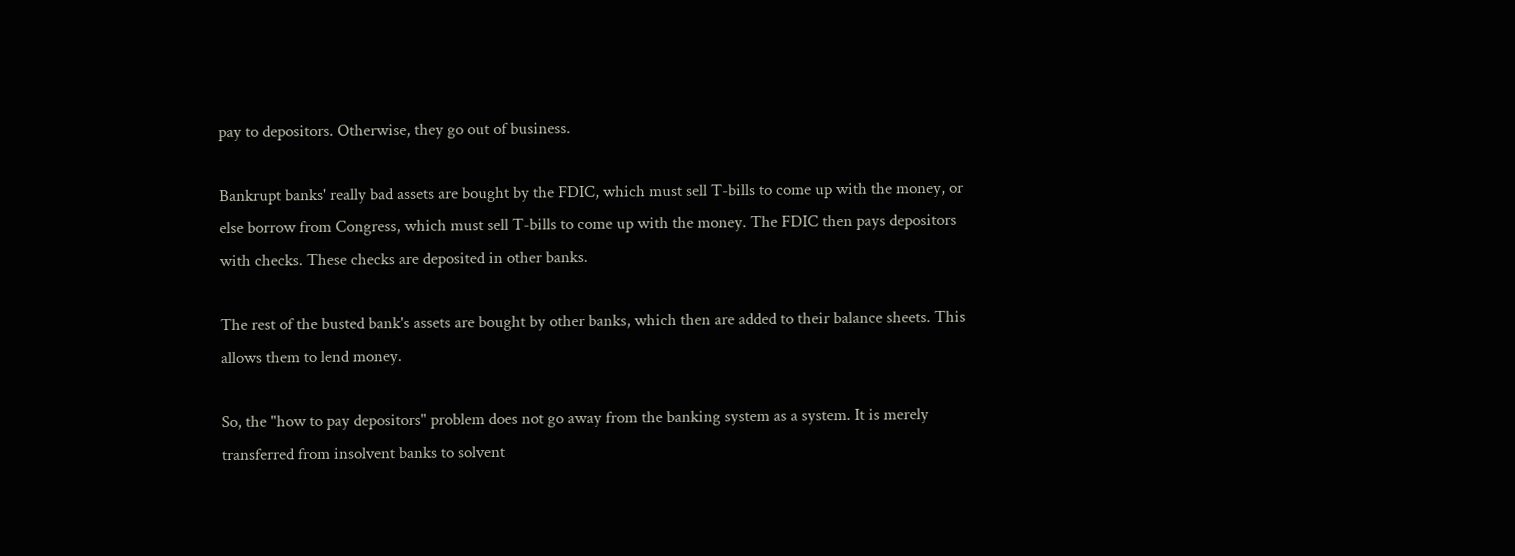pay to depositors. Otherwise, they go out of business.

Bankrupt banks' really bad assets are bought by the FDIC, which must sell T-bills to come up with the money, or else borrow from Congress, which must sell T-bills to come up with the money. The FDIC then pays depositors with checks. These checks are deposited in other banks.

The rest of the busted bank's assets are bought by other banks, which then are added to their balance sheets. This allows them to lend money.

So, the "how to pay depositors" problem does not go away from the banking system as a system. It is merely transferred from insolvent banks to solvent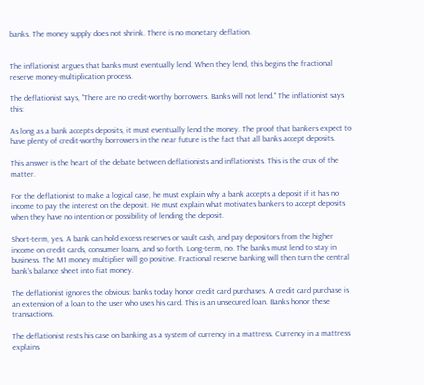banks. The money supply does not shrink. There is no monetary deflation.


The inflationist argues that banks must eventually lend. When they lend, this begins the fractional reserve money-multiplication process.

The deflationist says, "There are no credit-worthy borrowers. Banks will not lend." The inflationist says this:

As long as a bank accepts deposits, it must eventually lend the money. The proof that bankers expect to have plenty of credit-worthy borrowers in the near future is the fact that all banks accept deposits.

This answer is the heart of the debate between deflationists and inflationists. This is the crux of the matter.

For the deflationist to make a logical case, he must explain why a bank accepts a deposit if it has no income to pay the interest on the deposit. He must explain what motivates bankers to accept deposits when they have no intention or possibility of lending the deposit.

Short-term, yes. A bank can hold excess reserves or vault cash, and pay depositors from the higher income on credit cards, consumer loans, and so forth. Long-term, no. The banks must lend to stay in business. The M1 money multiplier will go positive. Fractional reserve banking will then turn the central bank's balance sheet into fiat money.

The deflationist ignores the obvious: banks today honor credit card purchases. A credit card purchase is an extension of a loan to the user who uses his card. This is an unsecured loan. Banks honor these transactions.

The deflationist rests his case on banking as a system of currency in a mattress. Currency in a mattress explains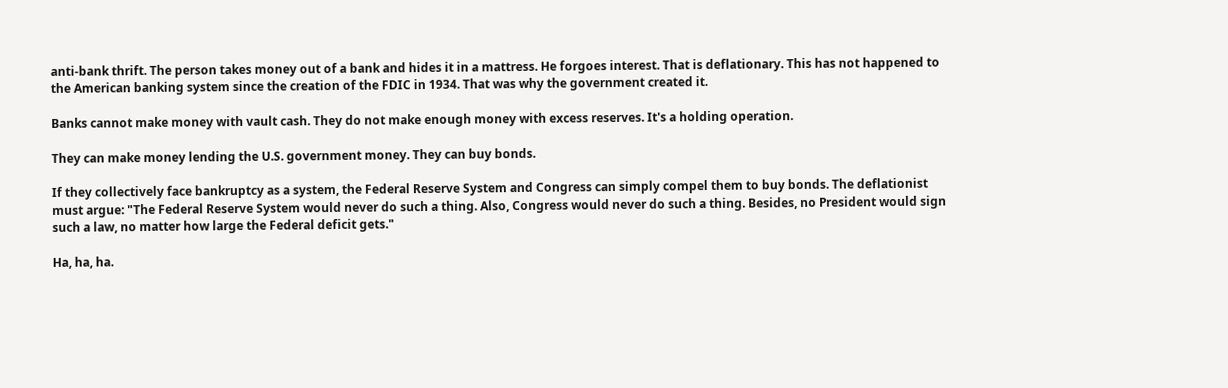anti-bank thrift. The person takes money out of a bank and hides it in a mattress. He forgoes interest. That is deflationary. This has not happened to the American banking system since the creation of the FDIC in 1934. That was why the government created it.

Banks cannot make money with vault cash. They do not make enough money with excess reserves. It's a holding operation.

They can make money lending the U.S. government money. They can buy bonds.

If they collectively face bankruptcy as a system, the Federal Reserve System and Congress can simply compel them to buy bonds. The deflationist must argue: "The Federal Reserve System would never do such a thing. Also, Congress would never do such a thing. Besides, no President would sign such a law, no matter how large the Federal deficit gets."

Ha, ha, ha.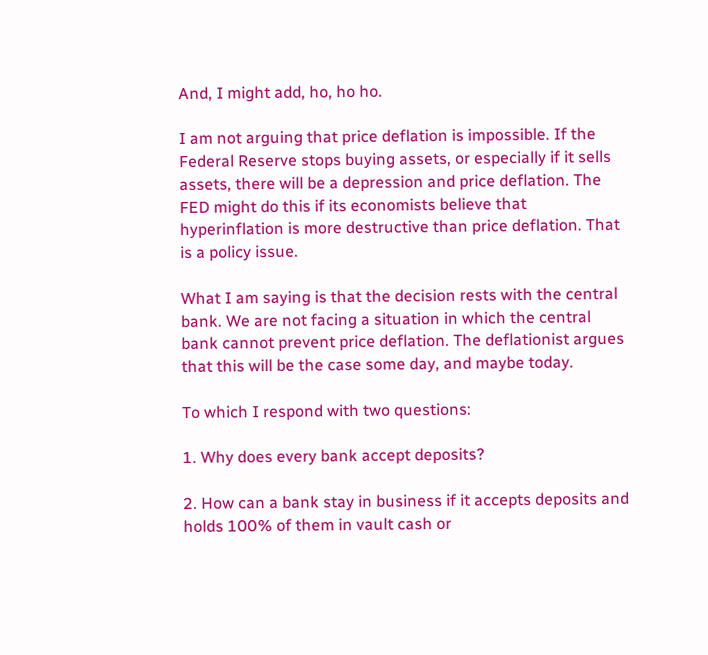And, I might add, ho, ho ho.

I am not arguing that price deflation is impossible. If the Federal Reserve stops buying assets, or especially if it sells assets, there will be a depression and price deflation. The FED might do this if its economists believe that hyperinflation is more destructive than price deflation. That is a policy issue.

What I am saying is that the decision rests with the central bank. We are not facing a situation in which the central bank cannot prevent price deflation. The deflationist argues that this will be the case some day, and maybe today.

To which I respond with two questions:

1. Why does every bank accept deposits?

2. How can a bank stay in business if it accepts deposits and holds 100% of them in vault cash or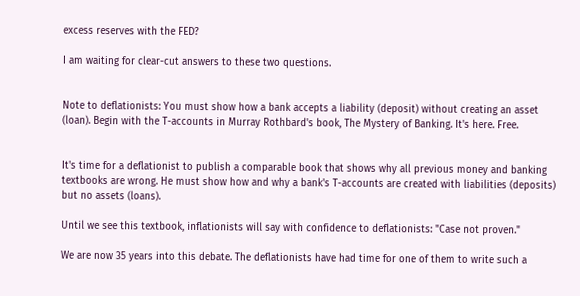excess reserves with the FED?

I am waiting for clear-cut answers to these two questions.


Note to deflationists: You must show how a bank accepts a liability (deposit) without creating an asset (loan). Begin with the T-accounts in Murray Rothbard's book, The Mystery of Banking. It's here. Free.


It's time for a deflationist to publish a comparable book that shows why all previous money and banking textbooks are wrong. He must show how and why a bank's T-accounts are created with liabilities (deposits) but no assets (loans).

Until we see this textbook, inflationists will say with confidence to deflationists: "Case not proven."

We are now 35 years into this debate. The deflationists have had time for one of them to write such a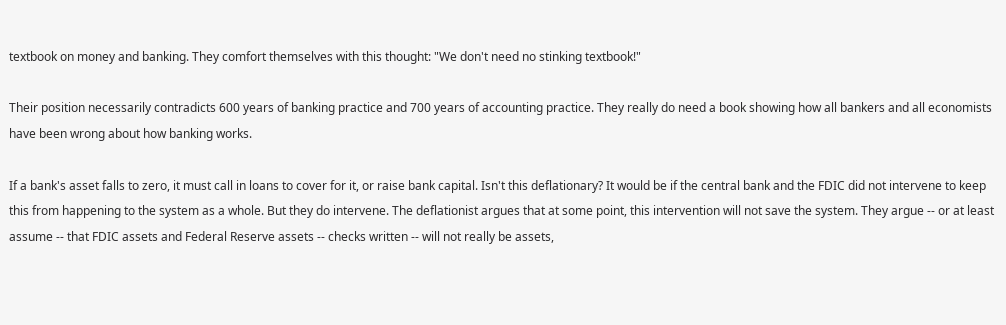textbook on money and banking. They comfort themselves with this thought: "We don't need no stinking textbook!"

Their position necessarily contradicts 600 years of banking practice and 700 years of accounting practice. They really do need a book showing how all bankers and all economists have been wrong about how banking works.

If a bank's asset falls to zero, it must call in loans to cover for it, or raise bank capital. Isn't this deflationary? It would be if the central bank and the FDIC did not intervene to keep this from happening to the system as a whole. But they do intervene. The deflationist argues that at some point, this intervention will not save the system. They argue -- or at least assume -- that FDIC assets and Federal Reserve assets -- checks written -- will not really be assets,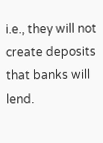i.e., they will not create deposits that banks will lend.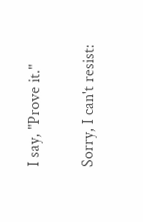I say, "Prove it."

Sorry, I can't resist: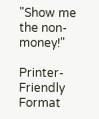"Show me the non-money!"

Printer-Friendly Format